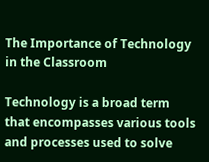The Importance of Technology in the Classroom

Technology is a broad term that encompasses various tools and processes used to solve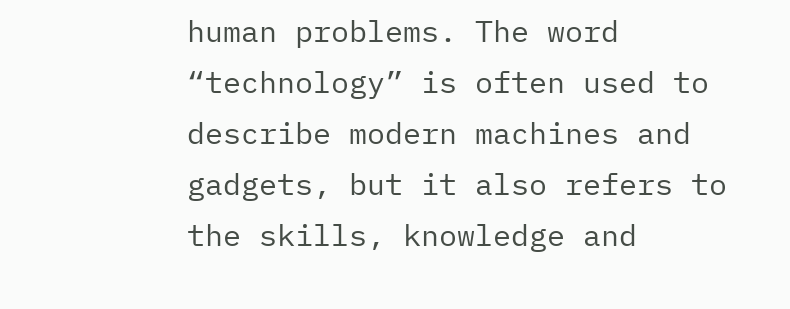human problems. The word “technology” is often used to describe modern machines and gadgets, but it also refers to the skills, knowledge and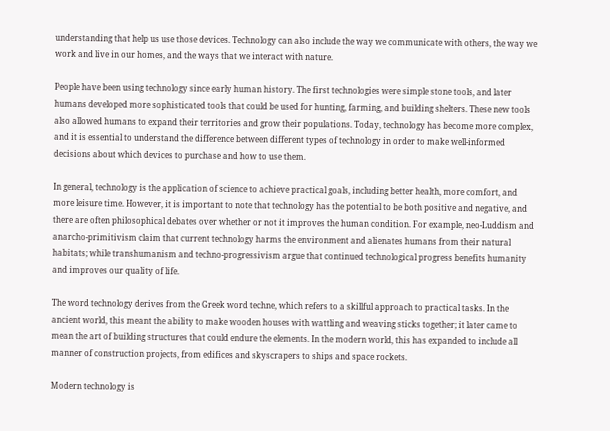understanding that help us use those devices. Technology can also include the way we communicate with others, the way we work and live in our homes, and the ways that we interact with nature.

People have been using technology since early human history. The first technologies were simple stone tools, and later humans developed more sophisticated tools that could be used for hunting, farming, and building shelters. These new tools also allowed humans to expand their territories and grow their populations. Today, technology has become more complex, and it is essential to understand the difference between different types of technology in order to make well-informed decisions about which devices to purchase and how to use them.

In general, technology is the application of science to achieve practical goals, including better health, more comfort, and more leisure time. However, it is important to note that technology has the potential to be both positive and negative, and there are often philosophical debates over whether or not it improves the human condition. For example, neo-Luddism and anarcho-primitivism claim that current technology harms the environment and alienates humans from their natural habitats; while transhumanism and techno-progressivism argue that continued technological progress benefits humanity and improves our quality of life.

The word technology derives from the Greek word techne, which refers to a skillful approach to practical tasks. In the ancient world, this meant the ability to make wooden houses with wattling and weaving sticks together; it later came to mean the art of building structures that could endure the elements. In the modern world, this has expanded to include all manner of construction projects, from edifices and skyscrapers to ships and space rockets.

Modern technology is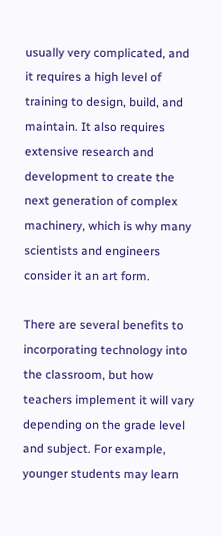usually very complicated, and it requires a high level of training to design, build, and maintain. It also requires extensive research and development to create the next generation of complex machinery, which is why many scientists and engineers consider it an art form.

There are several benefits to incorporating technology into the classroom, but how teachers implement it will vary depending on the grade level and subject. For example, younger students may learn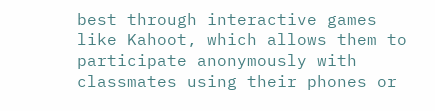best through interactive games like Kahoot, which allows them to participate anonymously with classmates using their phones or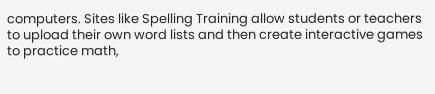computers. Sites like Spelling Training allow students or teachers to upload their own word lists and then create interactive games to practice math,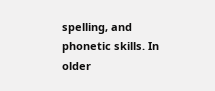spelling, and phonetic skills. In older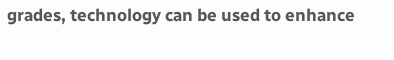grades, technology can be used to enhance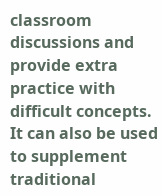classroom discussions and provide extra practice with difficult concepts. It can also be used to supplement traditional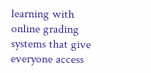learning with online grading systems that give everyone access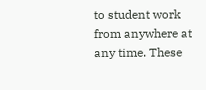to student work from anywhere at any time. These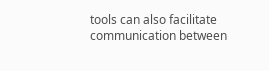tools can also facilitate communication between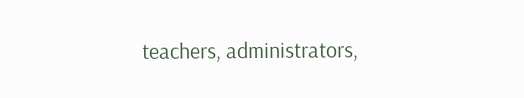teachers, administrators,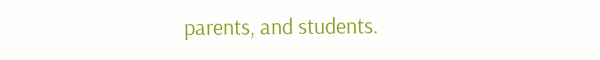parents, and students.